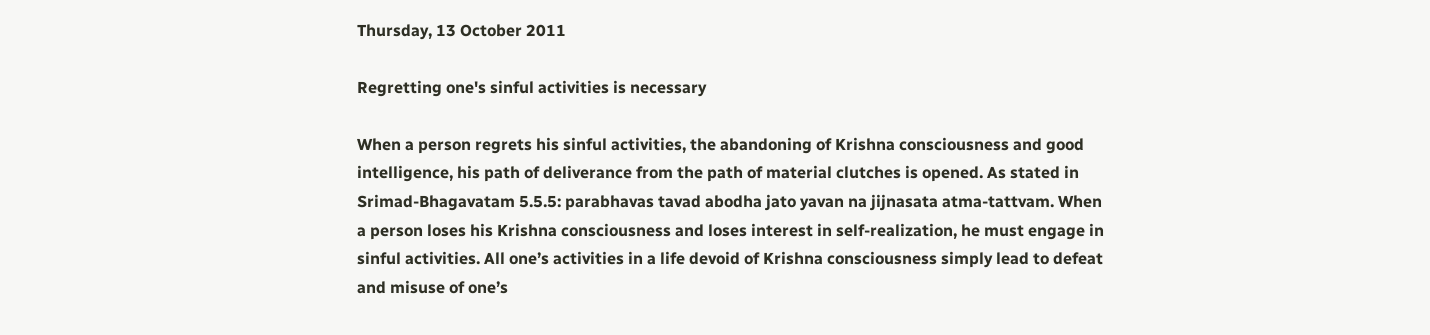Thursday, 13 October 2011

Regretting one's sinful activities is necessary

When a person regrets his sinful activities, the abandoning of Krishna consciousness and good intelligence, his path of deliverance from the path of material clutches is opened. As stated in Srimad-Bhagavatam 5.5.5: parabhavas tavad abodha jato yavan na jijnasata atma-tattvam. When a person loses his Krishna consciousness and loses interest in self-realization, he must engage in sinful activities. All one’s activities in a life devoid of Krishna consciousness simply lead to defeat and misuse of one’s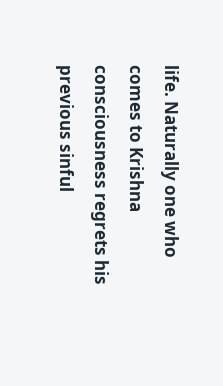life. Naturally one who comes to Krishna consciousness regrets his previous sinful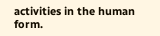activities in the human form.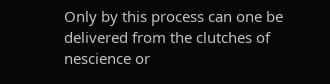Only by this process can one be delivered from the clutches of nescience or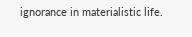ignorance in materialistic life.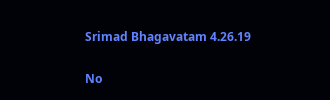Srimad Bhagavatam 4.26.19

No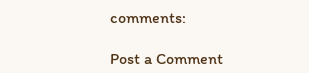comments:

Post a Comment